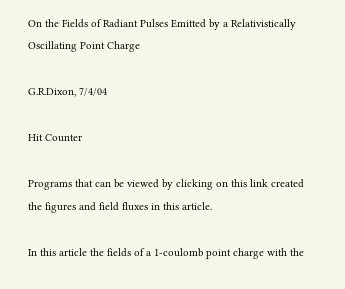On the Fields of Radiant Pulses Emitted by a Relativistically Oscillating Point Charge

G.R.Dixon, 7/4/04

Hit Counter

Programs that can be viewed by clicking on this link created the figures and field fluxes in this article.

In this article the fields of a 1-coulomb point charge with the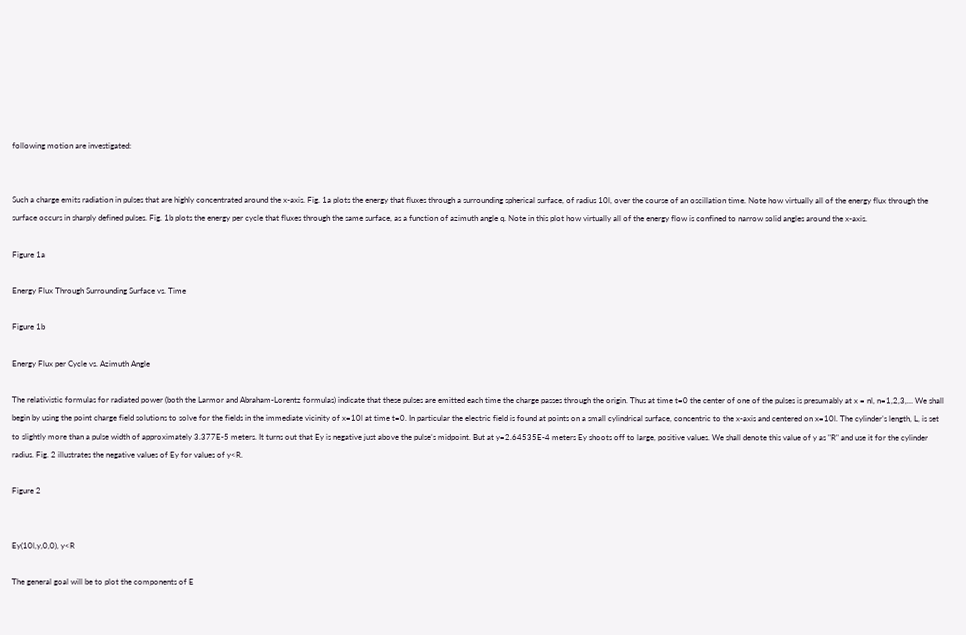following motion are investigated:


Such a charge emits radiation in pulses that are highly concentrated around the x-axis. Fig. 1a plots the energy that fluxes through a surrounding spherical surface, of radius 10l, over the course of an oscillation time. Note how virtually all of the energy flux through the surface occurs in sharply defined pulses. Fig. 1b plots the energy per cycle that fluxes through the same surface, as a function of azimuth angle q. Note in this plot how virtually all of the energy flow is confined to narrow solid angles around the x-axis.

Figure 1a

Energy Flux Through Surrounding Surface vs. Time

Figure 1b

Energy Flux per Cycle vs. Azimuth Angle

The relativistic formulas for radiated power (both the Larmor and Abraham-Lorentz formulas) indicate that these pulses are emitted each time the charge passes through the origin. Thus at time t=0 the center of one of the pulses is presumably at x = nl, n=1,2,3,… We shall begin by using the point charge field solutions to solve for the fields in the immediate vicinity of x=10l at time t=0. In particular the electric field is found at points on a small cylindrical surface, concentric to the x-axis and centered on x=10l. The cylinder’s length, L, is set to slightly more than a pulse width of approximately 3.377E-5 meters. It turns out that Ey is negative just above the pulse’s midpoint. But at y=2.64535E-4 meters Ey shoots off to large, positive values. We shall denote this value of y as "R" and use it for the cylinder radius. Fig. 2 illustrates the negative values of Ey for values of y<R.

Figure 2


Ey(10l,y,0,0), y<R

The general goal will be to plot the components of E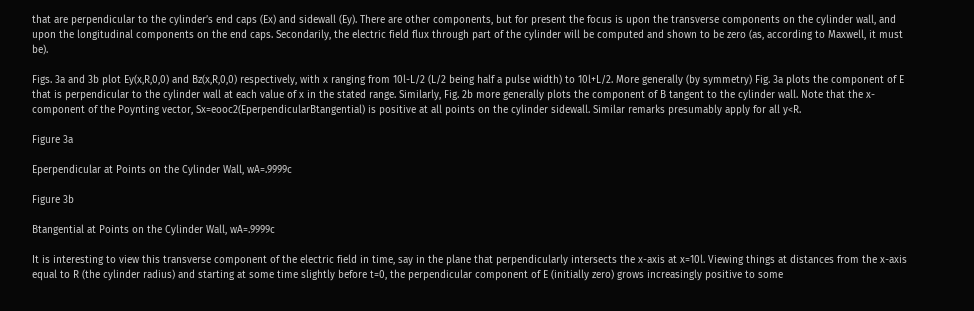that are perpendicular to the cylinder’s end caps (Ex) and sidewall (Ey). There are other components, but for present the focus is upon the transverse components on the cylinder wall, and upon the longitudinal components on the end caps. Secondarily, the electric field flux through part of the cylinder will be computed and shown to be zero (as, according to Maxwell, it must be).

Figs. 3a and 3b plot Ey(x,R,0,0) and Bz(x,R,0,0) respectively, with x ranging from 10l-L/2 (L/2 being half a pulse width) to 10l+L/2. More generally (by symmetry) Fig. 3a plots the component of E that is perpendicular to the cylinder wall at each value of x in the stated range. Similarly, Fig. 2b more generally plots the component of B tangent to the cylinder wall. Note that the x-component of the Poynting vector, Sx=eooc2(EperpendicularBtangential) is positive at all points on the cylinder sidewall. Similar remarks presumably apply for all y<R.

Figure 3a

Eperpendicular at Points on the Cylinder Wall, wA=.9999c

Figure 3b

Btangential at Points on the Cylinder Wall, wA=.9999c

It is interesting to view this transverse component of the electric field in time, say in the plane that perpendicularly intersects the x-axis at x=10l. Viewing things at distances from the x-axis equal to R (the cylinder radius) and starting at some time slightly before t=0, the perpendicular component of E (initially zero) grows increasingly positive to some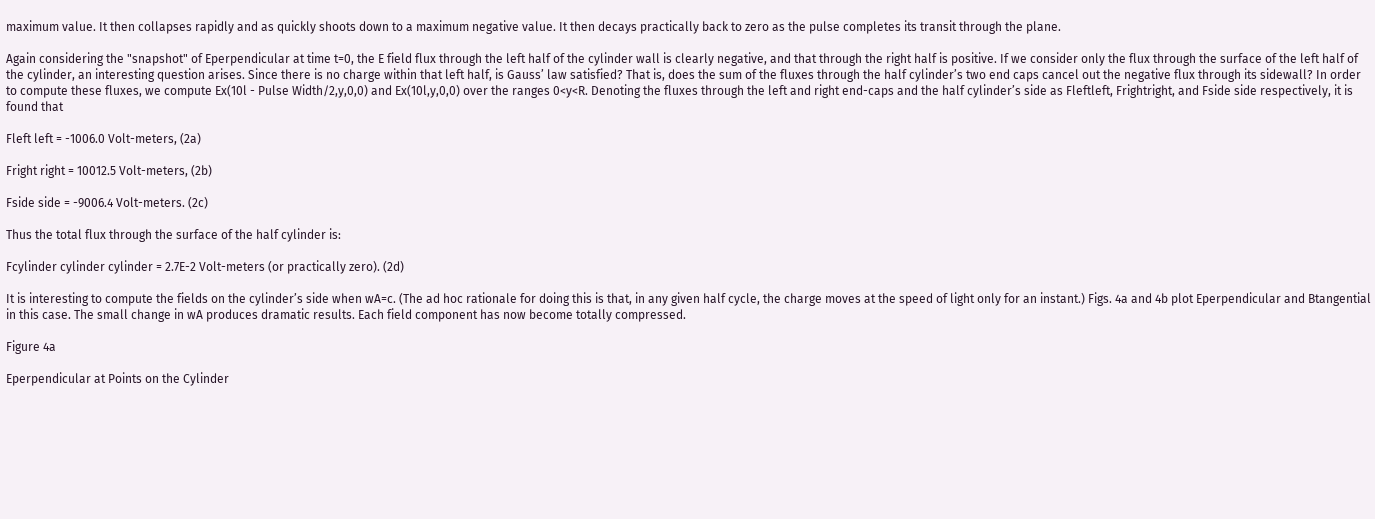maximum value. It then collapses rapidly and as quickly shoots down to a maximum negative value. It then decays practically back to zero as the pulse completes its transit through the plane.

Again considering the "snapshot" of Eperpendicular at time t=0, the E field flux through the left half of the cylinder wall is clearly negative, and that through the right half is positive. If we consider only the flux through the surface of the left half of the cylinder, an interesting question arises. Since there is no charge within that left half, is Gauss’ law satisfied? That is, does the sum of the fluxes through the half cylinder’s two end caps cancel out the negative flux through its sidewall? In order to compute these fluxes, we compute Ex(10l - Pulse Width/2,y,0,0) and Ex(10l,y,0,0) over the ranges 0<y<R. Denoting the fluxes through the left and right end-caps and the half cylinder’s side as Fleftleft, Frightright, and Fside side respectively, it is found that

Fleft left = -1006.0 Volt-meters, (2a)

Fright right = 10012.5 Volt-meters, (2b)

Fside side = -9006.4 Volt-meters. (2c)

Thus the total flux through the surface of the half cylinder is:

Fcylinder cylinder cylinder = 2.7E-2 Volt-meters (or practically zero). (2d)

It is interesting to compute the fields on the cylinder’s side when wA=c. (The ad hoc rationale for doing this is that, in any given half cycle, the charge moves at the speed of light only for an instant.) Figs. 4a and 4b plot Eperpendicular and Btangential in this case. The small change in wA produces dramatic results. Each field component has now become totally compressed.

Figure 4a

Eperpendicular at Points on the Cylinder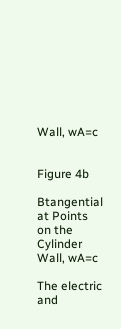Wall, wA=c


Figure 4b

Btangential at Points on the Cylinder Wall, wA=c

The electric and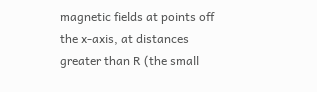magnetic fields at points off the x-axis, at distances greater than R (the small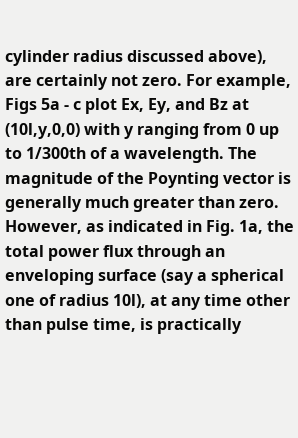cylinder radius discussed above), are certainly not zero. For example, Figs 5a - c plot Ex, Ey, and Bz at (10l,y,0,0) with y ranging from 0 up to 1/300th of a wavelength. The magnitude of the Poynting vector is generally much greater than zero. However, as indicated in Fig. 1a, the total power flux through an enveloping surface (say a spherical one of radius 10l), at any time other than pulse time, is practically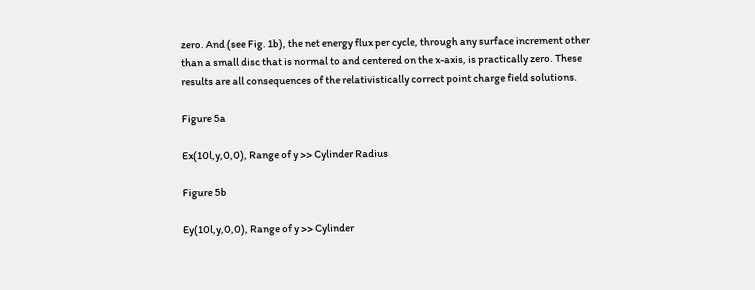zero. And (see Fig. 1b), the net energy flux per cycle, through any surface increment other than a small disc that is normal to and centered on the x-axis, is practically zero. These results are all consequences of the relativistically correct point charge field solutions.

Figure 5a

Ex(10l,y,0,0), Range of y >> Cylinder Radius

Figure 5b

Ey(10l,y,0,0), Range of y >> Cylinder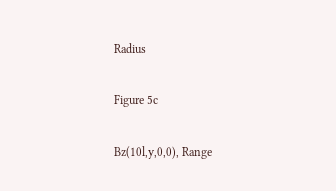Radius

Figure 5c

Bz(10l,y,0,0), Range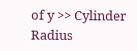of y >> Cylinder Radius